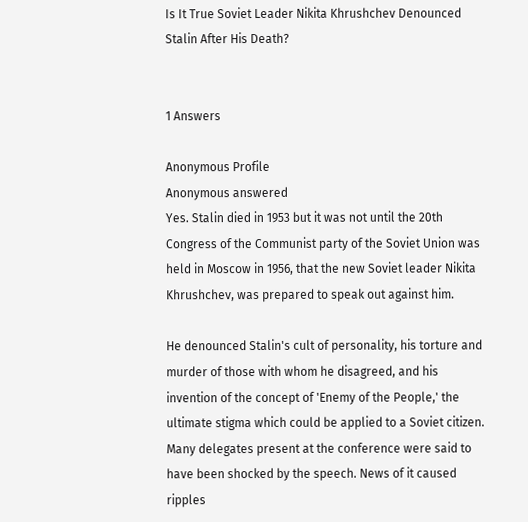Is It True Soviet Leader Nikita Khrushchev Denounced Stalin After His Death?


1 Answers

Anonymous Profile
Anonymous answered
Yes. Stalin died in 1953 but it was not until the 20th Congress of the Communist party of the Soviet Union was held in Moscow in 1956, that the new Soviet leader Nikita Khrushchev, was prepared to speak out against him.

He denounced Stalin's cult of personality, his torture and murder of those with whom he disagreed, and his invention of the concept of 'Enemy of the People,' the ultimate stigma which could be applied to a Soviet citizen. Many delegates present at the conference were said to have been shocked by the speech. News of it caused ripples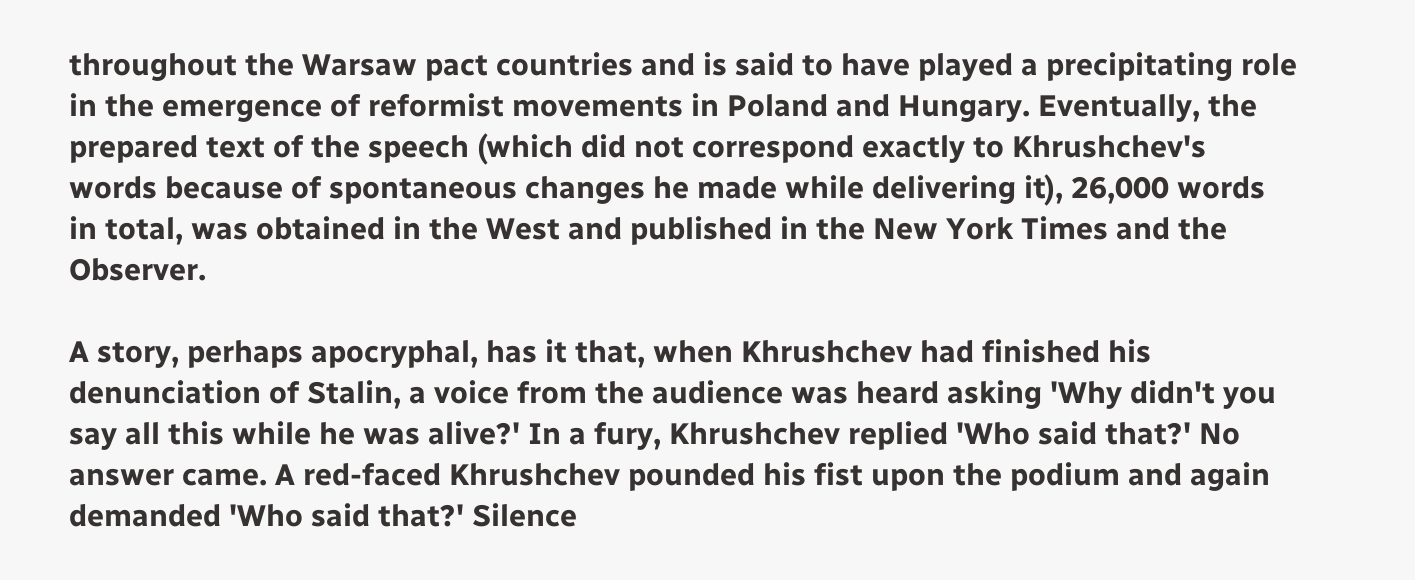throughout the Warsaw pact countries and is said to have played a precipitating role in the emergence of reformist movements in Poland and Hungary. Eventually, the prepared text of the speech (which did not correspond exactly to Khrushchev's words because of spontaneous changes he made while delivering it), 26,000 words in total, was obtained in the West and published in the New York Times and the Observer.

A story, perhaps apocryphal, has it that, when Khrushchev had finished his denunciation of Stalin, a voice from the audience was heard asking 'Why didn't you say all this while he was alive?' In a fury, Khrushchev replied 'Who said that?' No answer came. A red-faced Khrushchev pounded his fist upon the podium and again demanded 'Who said that?' Silence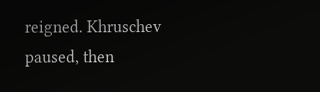reigned. Khruschev paused, then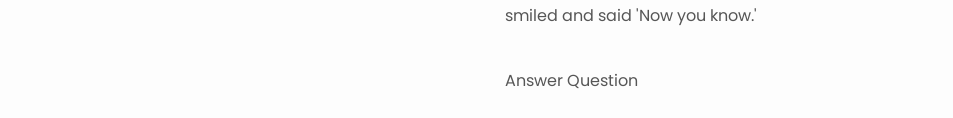smiled and said 'Now you know.'

Answer Question